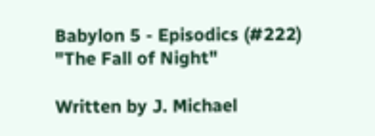Babylon 5 - Episodics (#222)
"The Fall of Night"

Written by J. Michael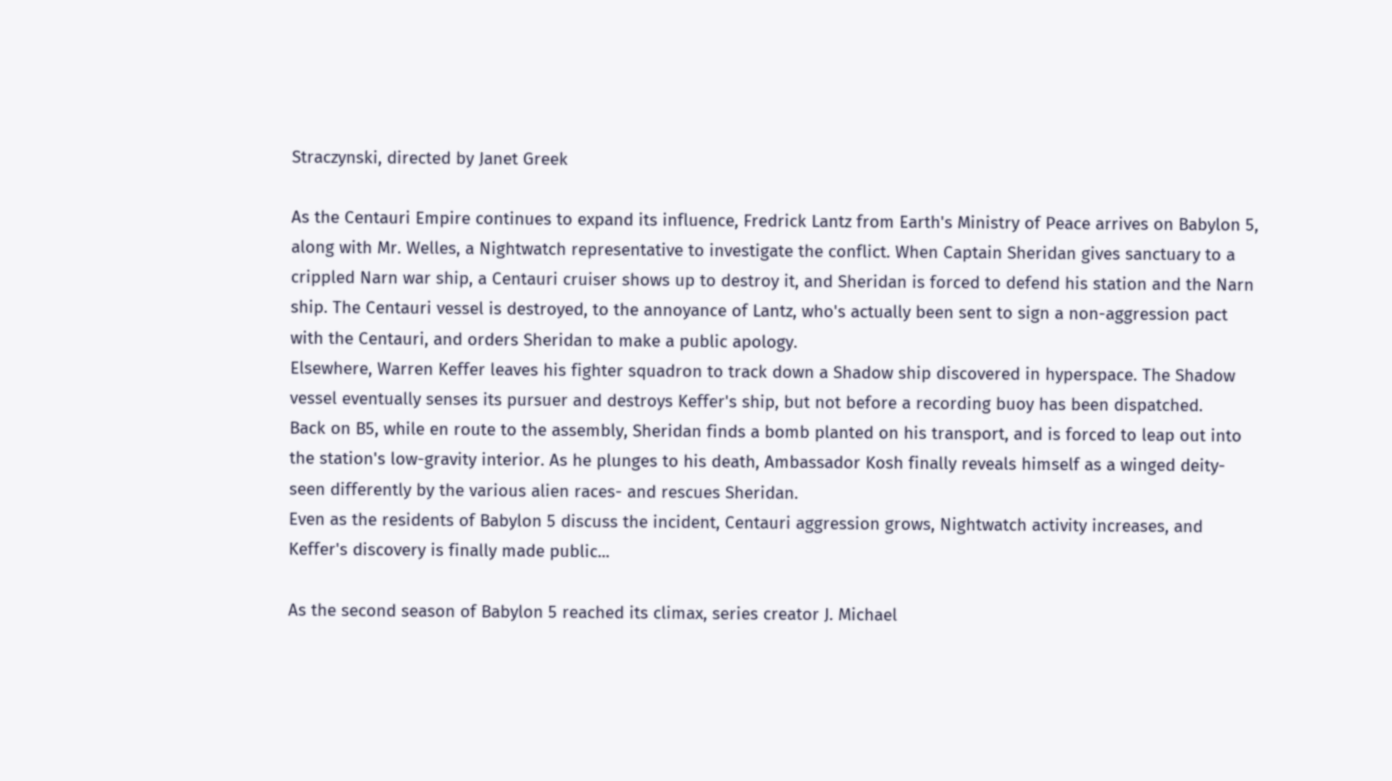Straczynski, directed by Janet Greek

As the Centauri Empire continues to expand its influence, Fredrick Lantz from Earth's Ministry of Peace arrives on Babylon 5, along with Mr. Welles, a Nightwatch representative to investigate the conflict. When Captain Sheridan gives sanctuary to a crippled Narn war ship, a Centauri cruiser shows up to destroy it, and Sheridan is forced to defend his station and the Narn ship. The Centauri vessel is destroyed, to the annoyance of Lantz, who's actually been sent to sign a non-aggression pact with the Centauri, and orders Sheridan to make a public apology.
Elsewhere, Warren Keffer leaves his fighter squadron to track down a Shadow ship discovered in hyperspace. The Shadow vessel eventually senses its pursuer and destroys Keffer's ship, but not before a recording buoy has been dispatched.
Back on B5, while en route to the assembly, Sheridan finds a bomb planted on his transport, and is forced to leap out into the station's low-gravity interior. As he plunges to his death, Ambassador Kosh finally reveals himself as a winged deity- seen differently by the various alien races- and rescues Sheridan.
Even as the residents of Babylon 5 discuss the incident, Centauri aggression grows, Nightwatch activity increases, and Keffer's discovery is finally made public...

As the second season of Babylon 5 reached its climax, series creator J. Michael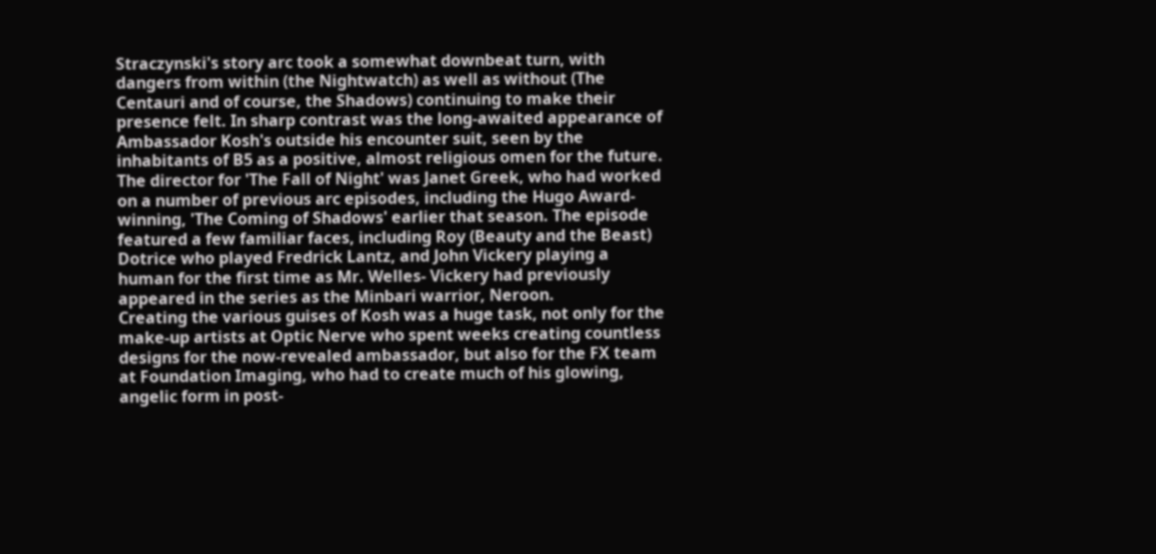Straczynski's story arc took a somewhat downbeat turn, with dangers from within (the Nightwatch) as well as without (The Centauri and of course, the Shadows) continuing to make their presence felt. In sharp contrast was the long-awaited appearance of Ambassador Kosh's outside his encounter suit, seen by the inhabitants of B5 as a positive, almost religious omen for the future.
The director for 'The Fall of Night' was Janet Greek, who had worked on a number of previous arc episodes, including the Hugo Award-winning, 'The Coming of Shadows' earlier that season. The episode featured a few familiar faces, including Roy (Beauty and the Beast) Dotrice who played Fredrick Lantz, and John Vickery playing a human for the first time as Mr. Welles- Vickery had previously appeared in the series as the Minbari warrior, Neroon.
Creating the various guises of Kosh was a huge task, not only for the make-up artists at Optic Nerve who spent weeks creating countless designs for the now-revealed ambassador, but also for the FX team at Foundation Imaging, who had to create much of his glowing, angelic form in post-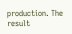production. The result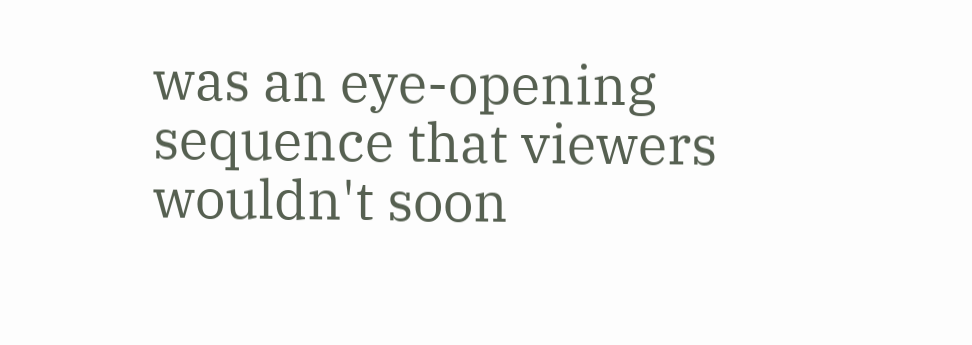was an eye-opening sequence that viewers wouldn't soon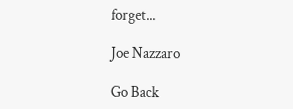forget...

Joe Nazzaro

Go Back